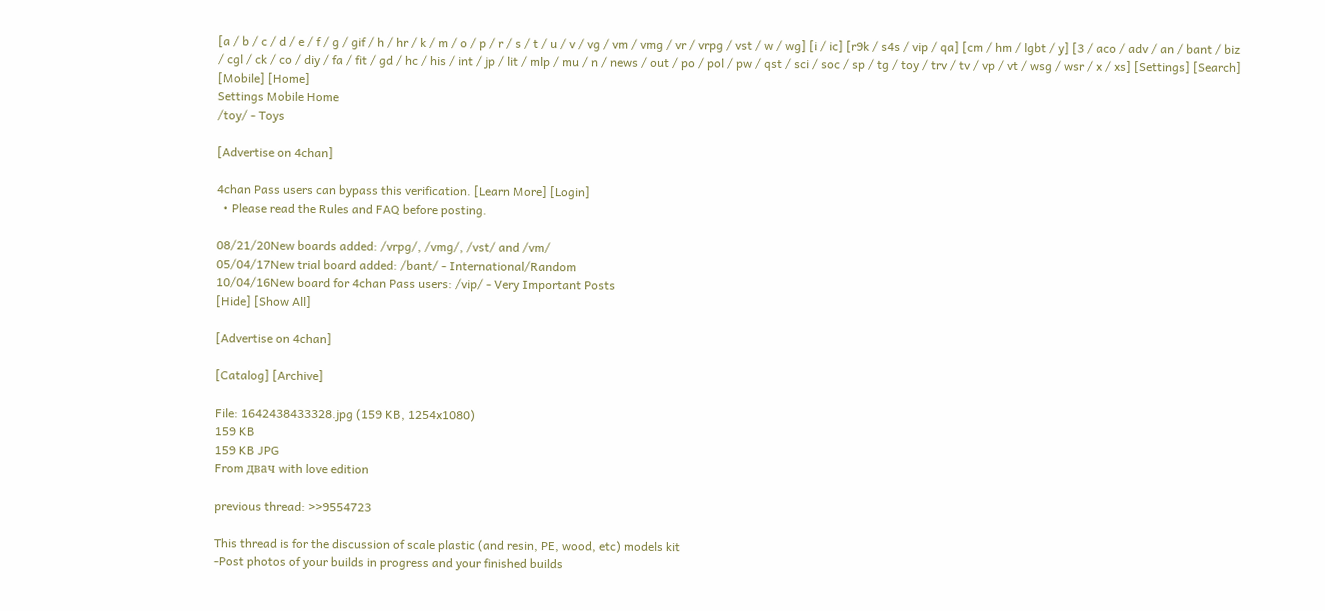[a / b / c / d / e / f / g / gif / h / hr / k / m / o / p / r / s / t / u / v / vg / vm / vmg / vr / vrpg / vst / w / wg] [i / ic] [r9k / s4s / vip / qa] [cm / hm / lgbt / y] [3 / aco / adv / an / bant / biz / cgl / ck / co / diy / fa / fit / gd / hc / his / int / jp / lit / mlp / mu / n / news / out / po / pol / pw / qst / sci / soc / sp / tg / toy / trv / tv / vp / vt / wsg / wsr / x / xs] [Settings] [Search] [Mobile] [Home]
Settings Mobile Home
/toy/ - Toys

[Advertise on 4chan]

4chan Pass users can bypass this verification. [Learn More] [Login]
  • Please read the Rules and FAQ before posting.

08/21/20New boards added: /vrpg/, /vmg/, /vst/ and /vm/
05/04/17New trial board added: /bant/ - International/Random
10/04/16New board for 4chan Pass users: /vip/ - Very Important Posts
[Hide] [Show All]

[Advertise on 4chan]

[Catalog] [Archive]

File: 1642438433328.jpg (159 KB, 1254x1080)
159 KB
159 KB JPG
From двaч with love edition

previous thread: >>9554723

This thread is for the discussion of scale plastic (and resin, PE, wood, etc) models kit
-Post photos of your builds in progress and your finished builds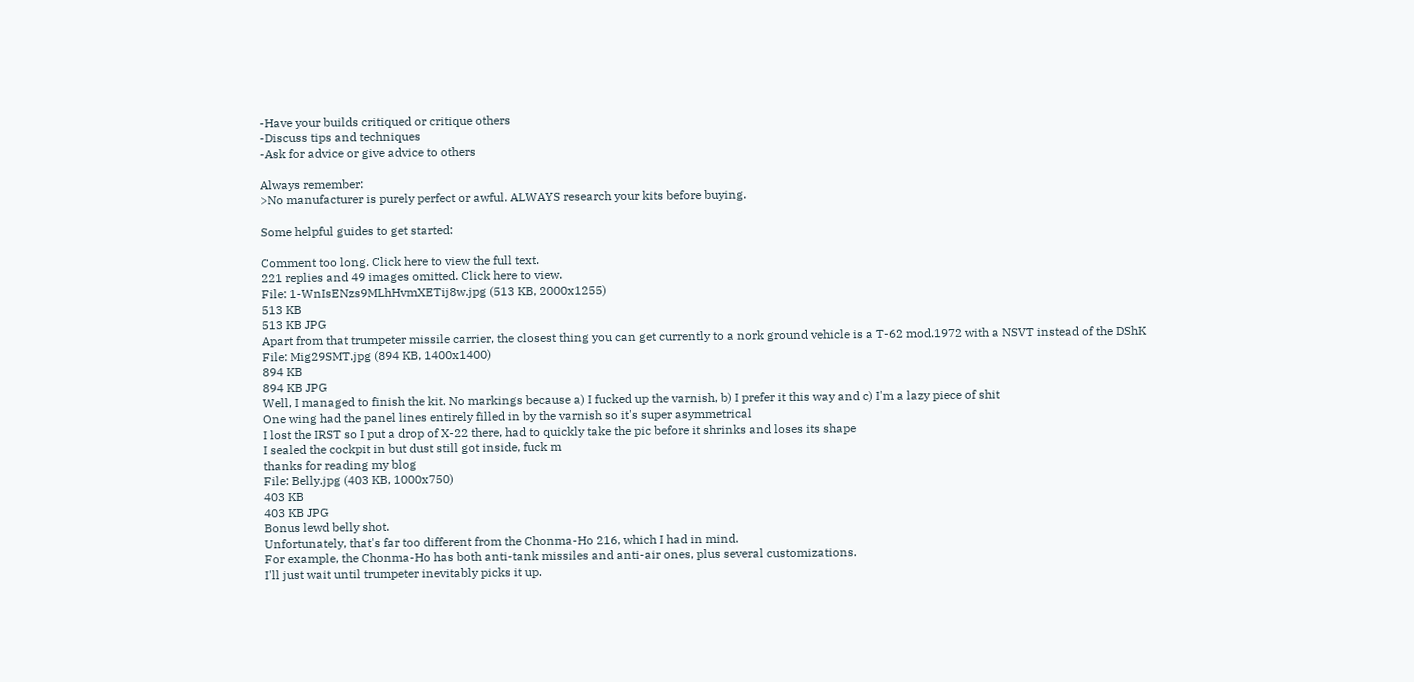-Have your builds critiqued or critique others
-Discuss tips and techniques
-Ask for advice or give advice to others

Always remember:
>No manufacturer is purely perfect or awful. ALWAYS research your kits before buying.

Some helpful guides to get started:

Comment too long. Click here to view the full text.
221 replies and 49 images omitted. Click here to view.
File: 1-WnIsENzs9MLhHvmXETij8w.jpg (513 KB, 2000x1255)
513 KB
513 KB JPG
Apart from that trumpeter missile carrier, the closest thing you can get currently to a nork ground vehicle is a T-62 mod.1972 with a NSVT instead of the DShK
File: Mig29SMT.jpg (894 KB, 1400x1400)
894 KB
894 KB JPG
Well, I managed to finish the kit. No markings because a) I fucked up the varnish, b) I prefer it this way and c) I'm a lazy piece of shit
One wing had the panel lines entirely filled in by the varnish so it's super asymmetrical
I lost the IRST so I put a drop of X-22 there, had to quickly take the pic before it shrinks and loses its shape
I sealed the cockpit in but dust still got inside, fuck m
thanks for reading my blog
File: Belly.jpg (403 KB, 1000x750)
403 KB
403 KB JPG
Bonus lewd belly shot.
Unfortunately, that's far too different from the Chonma-Ho 216, which I had in mind.
For example, the Chonma-Ho has both anti-tank missiles and anti-air ones, plus several customizations.
I'll just wait until trumpeter inevitably picks it up.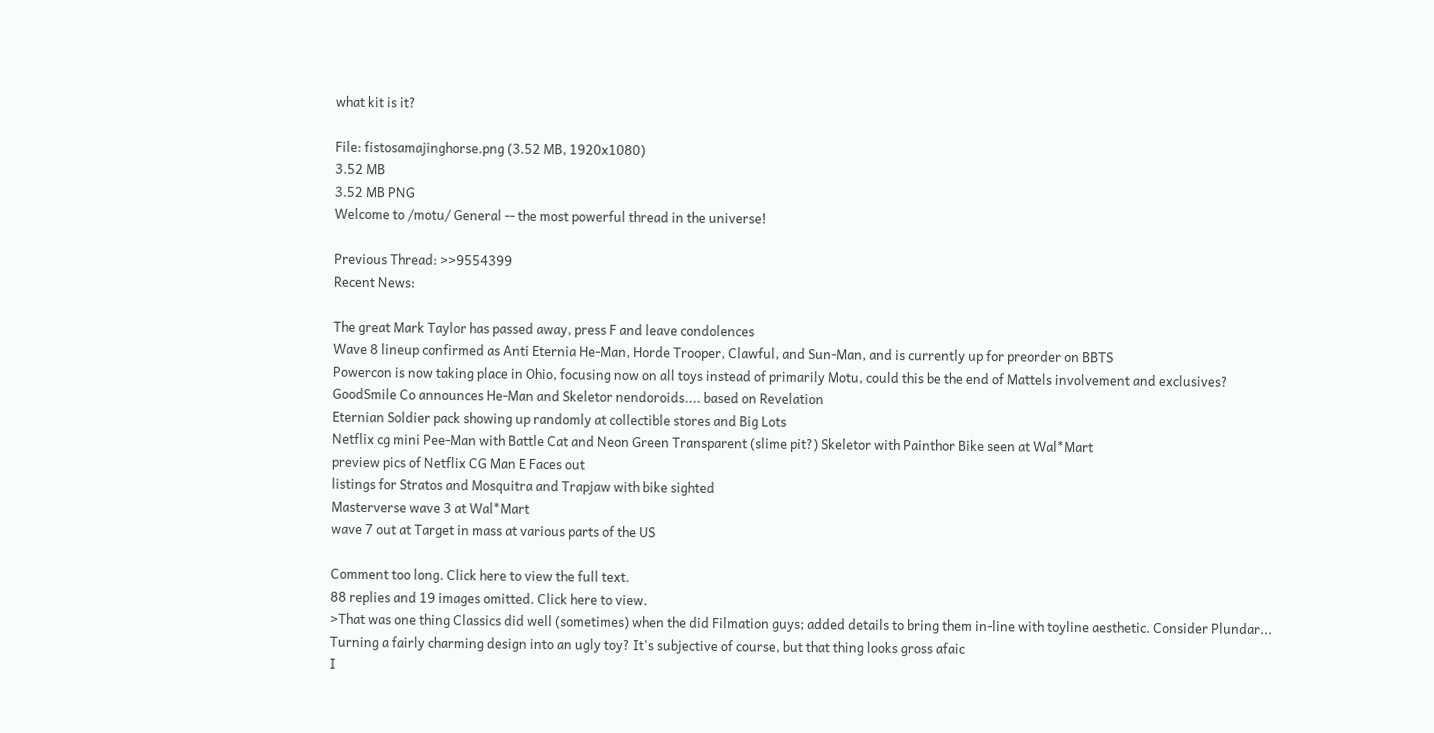what kit is it?

File: fistosamajinghorse.png (3.52 MB, 1920x1080)
3.52 MB
3.52 MB PNG
Welcome to /motu/ General -- the most powerful thread in the universe!

Previous Thread: >>9554399
Recent News:

The great Mark Taylor has passed away, press F and leave condolences
Wave 8 lineup confirmed as Anti Eternia He-Man, Horde Trooper, Clawful, and Sun-Man, and is currently up for preorder on BBTS
Powercon is now taking place in Ohio, focusing now on all toys instead of primarily Motu, could this be the end of Mattels involvement and exclusives?
GoodSmile Co announces He-Man and Skeletor nendoroids.... based on Revelation
Eternian Soldier pack showing up randomly at collectible stores and Big Lots
Netflix cg mini Pee-Man with Battle Cat and Neon Green Transparent (slime pit?) Skeletor with Painthor Bike seen at Wal*Mart
preview pics of Netflix CG Man E Faces out
listings for Stratos and Mosquitra and Trapjaw with bike sighted
Masterverse wave 3 at Wal*Mart
wave 7 out at Target in mass at various parts of the US

Comment too long. Click here to view the full text.
88 replies and 19 images omitted. Click here to view.
>That was one thing Classics did well (sometimes) when the did Filmation guys; added details to bring them in-line with toyline aesthetic. Consider Plundar...
Turning a fairly charming design into an ugly toy? It's subjective of course, but that thing looks gross afaic
I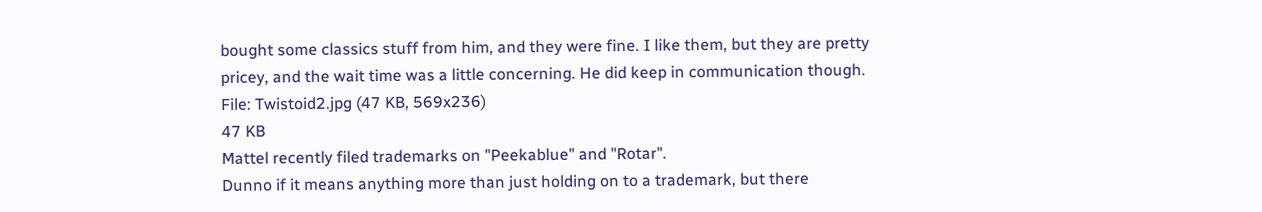bought some classics stuff from him, and they were fine. I like them, but they are pretty pricey, and the wait time was a little concerning. He did keep in communication though.
File: Twistoid2.jpg (47 KB, 569x236)
47 KB
Mattel recently filed trademarks on "Peekablue" and "Rotar".
Dunno if it means anything more than just holding on to a trademark, but there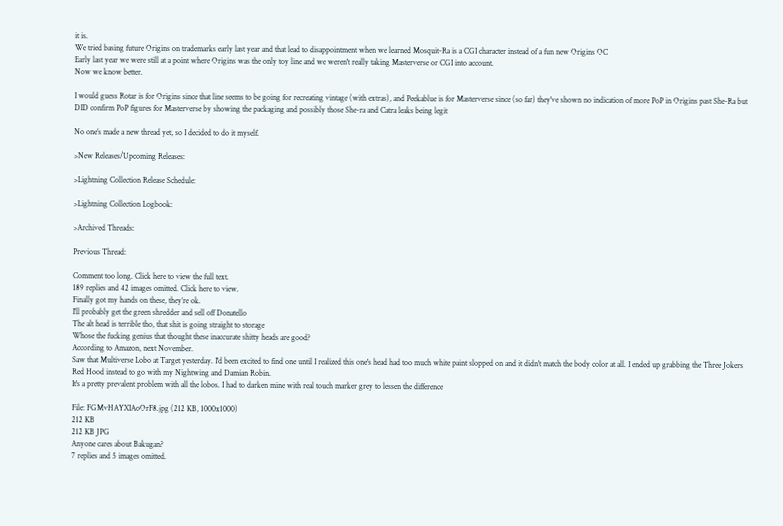it is.
We tried basing future Origins on trademarks early last year and that lead to disappointment when we learned Mosquit-Ra is a CGI character instead of a fun new Origins OC
Early last year we were still at a point where Origins was the only toy line and we weren't really taking Masterverse or CGI into account.
Now we know better.

I would guess Rotar is for Origins since that line seems to be going for recreating vintage (with extras), and Peekablue is for Masterverse since (so far) they've shown no indication of more PoP in Origins past She-Ra but DID confirm PoP figures for Masterverse by showing the packaging and possibly those She-ra and Catra leaks being legit

No one’s made a new thread yet, so I decided to do it myself.

>New Releases/Upcoming Releases:

>Lightning Collection Release Schedule:

>Lightning Collection Logbook:

>Archived Threads:

Previous Thread:

Comment too long. Click here to view the full text.
189 replies and 42 images omitted. Click here to view.
Finally got my hands on these, they’re ok.
I’ll probably get the green shredder and sell off Donatello
The alt head is terrible tho, that shit is going straight to storage
Whose the fucking genius that thought these inaccurate shitty heads are good?
According to Amazon, next November.
Saw that Multiverse Lobo at Target yesterday. I'd been excited to find one until I realized this one's head had too much white paint slopped on and it didn't match the body color at all. I ended up grabbing the Three Jokers Red Hood instead to go with my Nightwing and Damian Robin.
It's a pretty prevalent problem with all the lobos. I had to darken mine with real touch marker grey to lessen the difference

File: FGMvHAYXIAoOrF8.jpg (212 KB, 1000x1000)
212 KB
212 KB JPG
Anyone cares about Bakugan?
7 replies and 5 images omitted.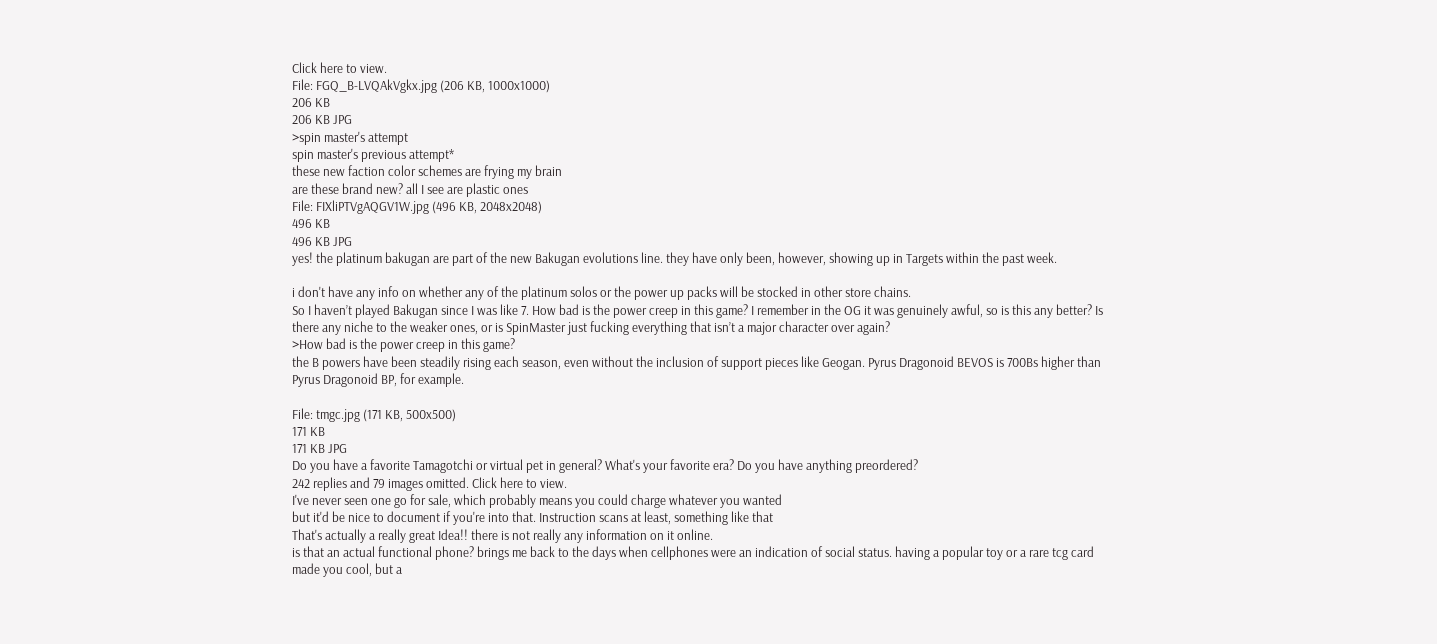Click here to view.
File: FGQ_B-LVQAkVgkx.jpg (206 KB, 1000x1000)
206 KB
206 KB JPG
>spin master's attempt
spin master's previous attempt*
these new faction color schemes are frying my brain
are these brand new? all I see are plastic ones
File: FIXliPTVgAQGV1W.jpg (496 KB, 2048x2048)
496 KB
496 KB JPG
yes! the platinum bakugan are part of the new Bakugan evolutions line. they have only been, however, showing up in Targets within the past week.

i don't have any info on whether any of the platinum solos or the power up packs will be stocked in other store chains.
So I haven’t played Bakugan since I was like 7. How bad is the power creep in this game? I remember in the OG it was genuinely awful, so is this any better? Is there any niche to the weaker ones, or is SpinMaster just fucking everything that isn’t a major character over again?
>How bad is the power creep in this game?
the B powers have been steadily rising each season, even without the inclusion of support pieces like Geogan. Pyrus Dragonoid BEVOS is 700Bs higher than Pyrus Dragonoid BP, for example.

File: tmgc.jpg (171 KB, 500x500)
171 KB
171 KB JPG
Do you have a favorite Tamagotchi or virtual pet in general? What's your favorite era? Do you have anything preordered?
242 replies and 79 images omitted. Click here to view.
I've never seen one go for sale, which probably means you could charge whatever you wanted
but it'd be nice to document if you're into that. Instruction scans at least, something like that
That's actually a really great Idea!! there is not really any information on it online.
is that an actual functional phone? brings me back to the days when cellphones were an indication of social status. having a popular toy or a rare tcg card made you cool, but a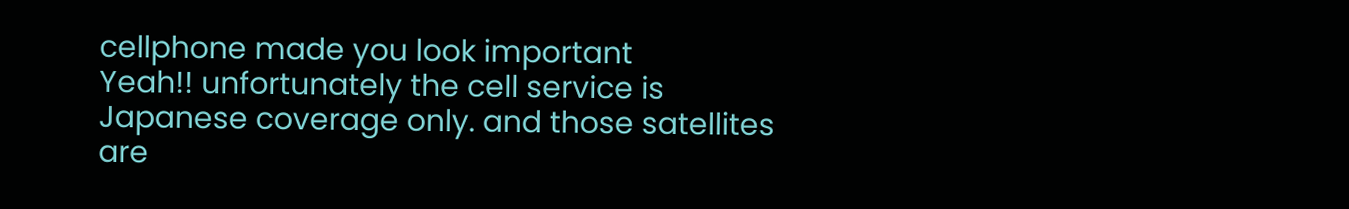cellphone made you look important
Yeah!! unfortunately the cell service is Japanese coverage only. and those satellites are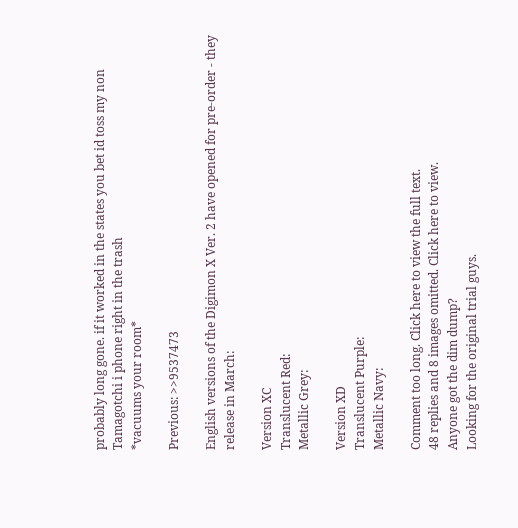probably long gone. if it worked in the states you bet id toss my non Tamagotchi i phone right in the trash
*vacuums your room*

Previous: >>9537473

English versions of the Digimon X Ver. 2 have opened for pre-order - they release in March:

Version XC
Translucent Red:
Metallic Grey:

Version XD
Translucent Purple:
Metallic Navy:

Comment too long. Click here to view the full text.
48 replies and 8 images omitted. Click here to view.
Anyone got the dim dump?
Looking for the original trial guys.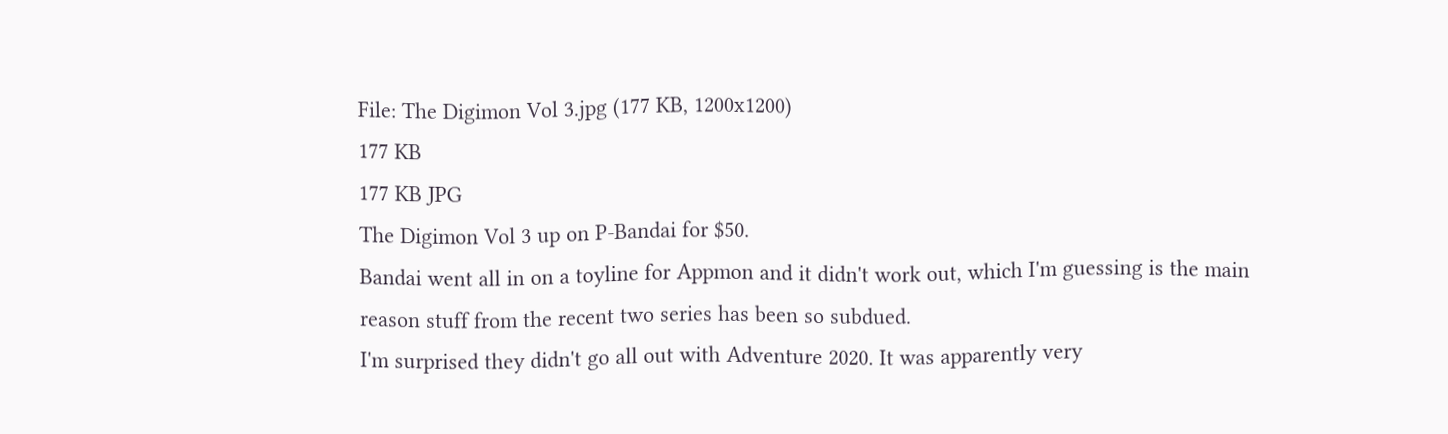File: The Digimon Vol 3.jpg (177 KB, 1200x1200)
177 KB
177 KB JPG
The Digimon Vol 3 up on P-Bandai for $50.
Bandai went all in on a toyline for Appmon and it didn't work out, which I'm guessing is the main reason stuff from the recent two series has been so subdued.
I'm surprised they didn't go all out with Adventure 2020. It was apparently very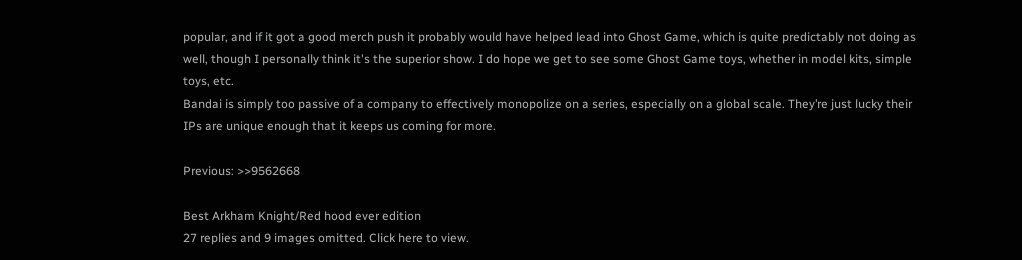popular, and if it got a good merch push it probably would have helped lead into Ghost Game, which is quite predictably not doing as well, though I personally think it's the superior show. I do hope we get to see some Ghost Game toys, whether in model kits, simple toys, etc.
Bandai is simply too passive of a company to effectively monopolize on a series, especially on a global scale. They’re just lucky their IPs are unique enough that it keeps us coming for more.

Previous: >>9562668

Best Arkham Knight/Red hood ever edition
27 replies and 9 images omitted. Click here to view.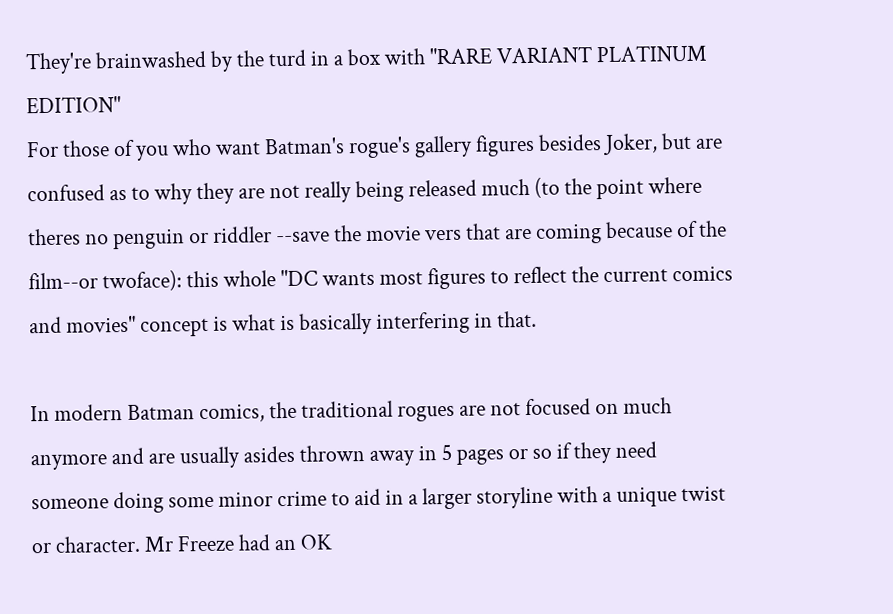They're brainwashed by the turd in a box with "RARE VARIANT PLATINUM EDITION"
For those of you who want Batman's rogue's gallery figures besides Joker, but are confused as to why they are not really being released much (to the point where theres no penguin or riddler --save the movie vers that are coming because of the film--or twoface): this whole "DC wants most figures to reflect the current comics and movies" concept is what is basically interfering in that.

In modern Batman comics, the traditional rogues are not focused on much anymore and are usually asides thrown away in 5 pages or so if they need someone doing some minor crime to aid in a larger storyline with a unique twist or character. Mr Freeze had an OK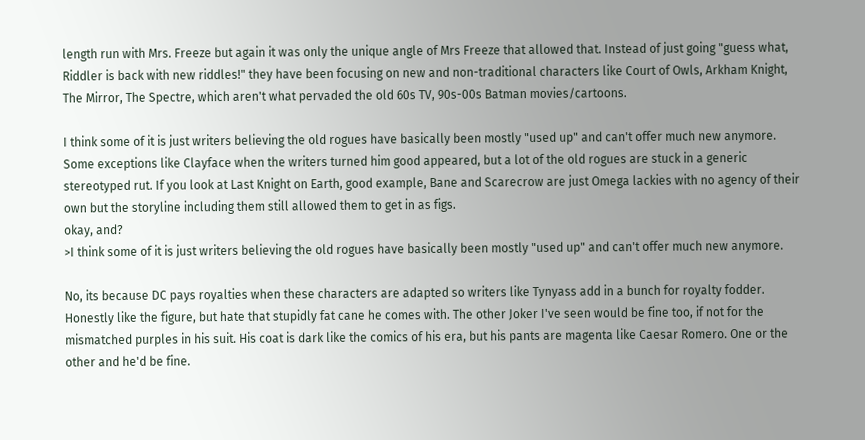length run with Mrs. Freeze but again it was only the unique angle of Mrs Freeze that allowed that. Instead of just going "guess what, Riddler is back with new riddles!" they have been focusing on new and non-traditional characters like Court of Owls, Arkham Knight, The Mirror, The Spectre, which aren't what pervaded the old 60s TV, 90s-00s Batman movies/cartoons.

I think some of it is just writers believing the old rogues have basically been mostly "used up" and can't offer much new anymore. Some exceptions like Clayface when the writers turned him good appeared, but a lot of the old rogues are stuck in a generic stereotyped rut. If you look at Last Knight on Earth, good example, Bane and Scarecrow are just Omega lackies with no agency of their own but the storyline including them still allowed them to get in as figs.
okay, and?
>I think some of it is just writers believing the old rogues have basically been mostly "used up" and can't offer much new anymore.

No, its because DC pays royalties when these characters are adapted so writers like Tynyass add in a bunch for royalty fodder.
Honestly like the figure, but hate that stupidly fat cane he comes with. The other Joker I've seen would be fine too, if not for the mismatched purples in his suit. His coat is dark like the comics of his era, but his pants are magenta like Caesar Romero. One or the other and he'd be fine.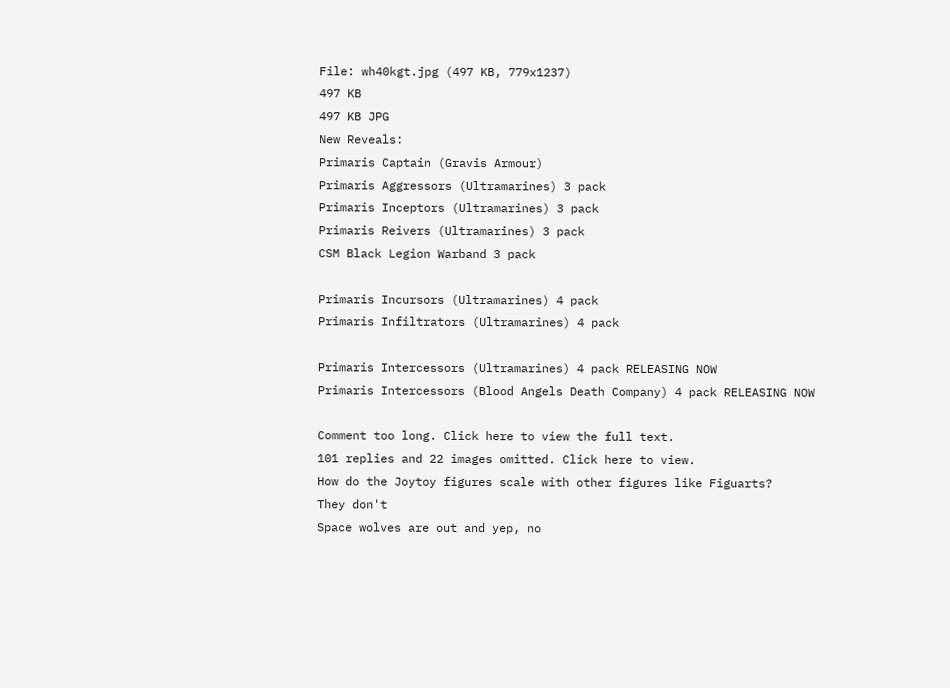File: wh40kgt.jpg (497 KB, 779x1237)
497 KB
497 KB JPG
New Reveals:
Primaris Captain (Gravis Armour)
Primaris Aggressors (Ultramarines) 3 pack
Primaris Inceptors (Ultramarines) 3 pack
Primaris Reivers (Ultramarines) 3 pack
CSM Black Legion Warband 3 pack

Primaris Incursors (Ultramarines) 4 pack
Primaris Infiltrators (Ultramarines) 4 pack

Primaris Intercessors (Ultramarines) 4 pack RELEASING NOW
Primaris Intercessors (Blood Angels Death Company) 4 pack RELEASING NOW

Comment too long. Click here to view the full text.
101 replies and 22 images omitted. Click here to view.
How do the Joytoy figures scale with other figures like Figuarts?
They don't
Space wolves are out and yep, no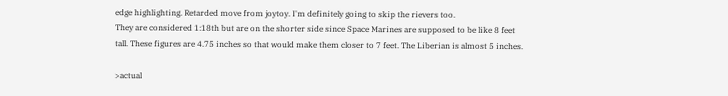edge highlighting. Retarded move from joytoy. I'm definitely going to skip the rievers too.
They are considered 1:18th but are on the shorter side since Space Marines are supposed to be like 8 feet tall. These figures are 4.75 inches so that would make them closer to 7 feet. The Liberian is almost 5 inches.

>actual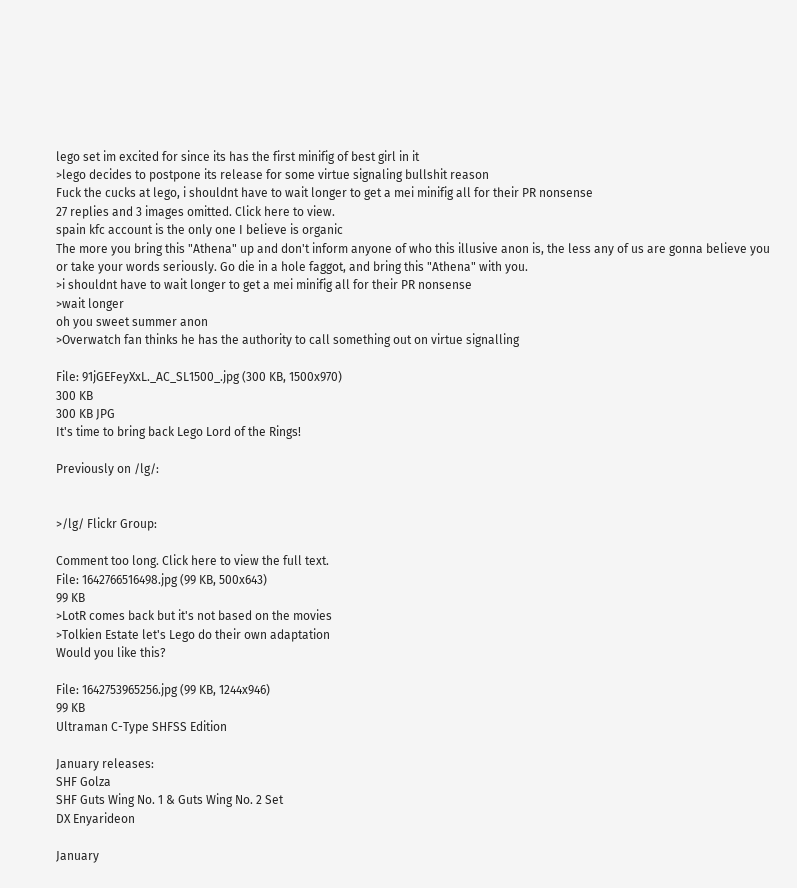lego set im excited for since its has the first minifig of best girl in it
>lego decides to postpone its release for some virtue signaling bullshit reason
Fuck the cucks at lego, i shouldnt have to wait longer to get a mei minifig all for their PR nonsense
27 replies and 3 images omitted. Click here to view.
spain kfc account is the only one I believe is organic
The more you bring this "Athena" up and don't inform anyone of who this illusive anon is, the less any of us are gonna believe you or take your words seriously. Go die in a hole faggot, and bring this "Athena" with you.
>i shouldnt have to wait longer to get a mei minifig all for their PR nonsense
>wait longer
oh you sweet summer anon
>Overwatch fan thinks he has the authority to call something out on virtue signalling

File: 91jGEFeyXxL._AC_SL1500_.jpg (300 KB, 1500x970)
300 KB
300 KB JPG
It's time to bring back Lego Lord of the Rings!

Previously on /lg/:


>/lg/ Flickr Group:

Comment too long. Click here to view the full text.
File: 1642766516498.jpg (99 KB, 500x643)
99 KB
>LotR comes back but it's not based on the movies
>Tolkien Estate let's Lego do their own adaptation
Would you like this?

File: 1642753965256.jpg (99 KB, 1244x946)
99 KB
Ultraman C-Type SHFSS Edition

January releases:
SHF Golza
SHF Guts Wing No. 1 & Guts Wing No. 2 Set
DX Enyarideon

January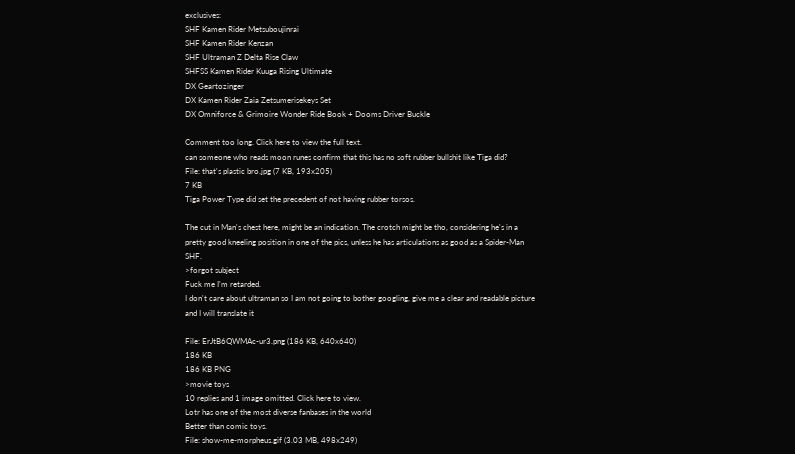exclusives:
SHF Kamen Rider Metsuboujinrai
SHF Kamen Rider Kenzan
SHF Ultraman Z Delta Rise Claw
SHFSS Kamen Rider Kuuga Rising Ultimate
DX Geartozinger
DX Kamen Rider Zaia Zetsumerisekeys Set
DX Omniforce & Grimoire Wonder Ride Book + Dooms Driver Buckle

Comment too long. Click here to view the full text.
can someone who reads moon runes confirm that this has no soft rubber bullshit like Tiga did?
File: that's plastic bro.jpg (7 KB, 193x205)
7 KB
Tiga Power Type did set the precedent of not having rubber torsos.

The cut in Man's chest here, might be an indication. The crotch might be tho, considering he's in a pretty good kneeling position in one of the pics, unless he has articulations as good as a Spider-Man SHF.
>forgot subject
Fuck me I'm retarded.
I don't care about ultraman so I am not going to bother googling, give me a clear and readable picture and I will translate it

File: ErJtB6QWMAc-ur3.png (186 KB, 640x640)
186 KB
186 KB PNG
>movie toys
10 replies and 1 image omitted. Click here to view.
Lotr has one of the most diverse fanbases in the world
Better than comic toys.
File: show-me-morpheus.gif (3.03 MB, 498x249)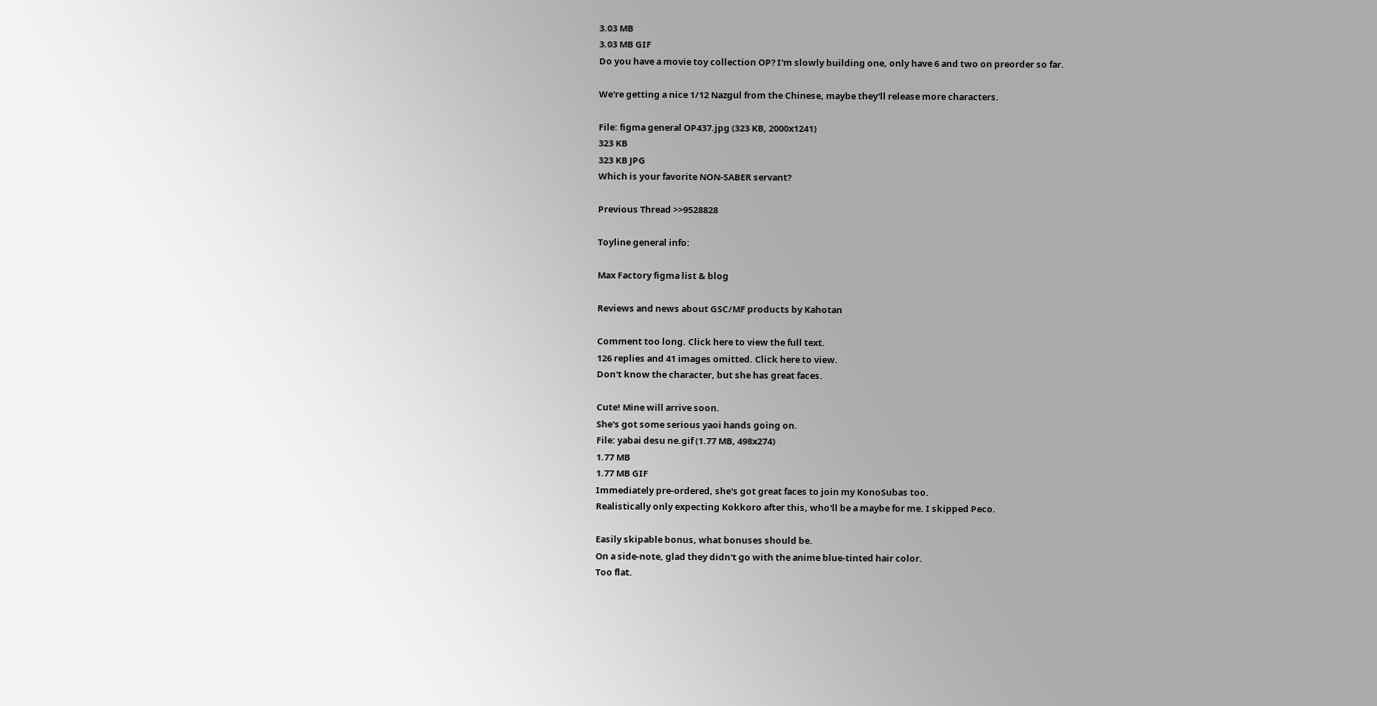3.03 MB
3.03 MB GIF
Do you have a movie toy collection OP? I'm slowly building one, only have 6 and two on preorder so far.

We're getting a nice 1/12 Nazgul from the Chinese, maybe they'll release more characters.

File: figma general OP437.jpg (323 KB, 2000x1241)
323 KB
323 KB JPG
Which is your favorite NON-SABER servant?

Previous Thread >>9528828

Toyline general info:

Max Factory figma list & blog

Reviews and news about GSC/MF products by Kahotan

Comment too long. Click here to view the full text.
126 replies and 41 images omitted. Click here to view.
Don't know the character, but she has great faces.

Cute! Mine will arrive soon.
She's got some serious yaoi hands going on.
File: yabai desu ne.gif (1.77 MB, 498x274)
1.77 MB
1.77 MB GIF
Immediately pre-ordered, she's got great faces to join my KonoSubas too.
Realistically only expecting Kokkoro after this, who'll be a maybe for me. I skipped Peco.

Easily skipable bonus, what bonuses should be.
On a side-note, glad they didn't go with the anime blue-tinted hair color.
Too flat.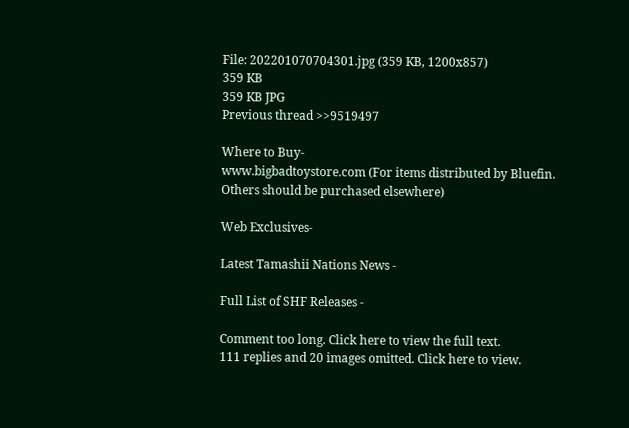File: 202201070704301.jpg (359 KB, 1200x857)
359 KB
359 KB JPG
Previous thread >>9519497

Where to Buy-
www.bigbadtoystore.com (For items distributed by Bluefin. Others should be purchased elsewhere)

Web Exclusives-

Latest Tamashii Nations News -

Full List of SHF Releases -

Comment too long. Click here to view the full text.
111 replies and 20 images omitted. Click here to view.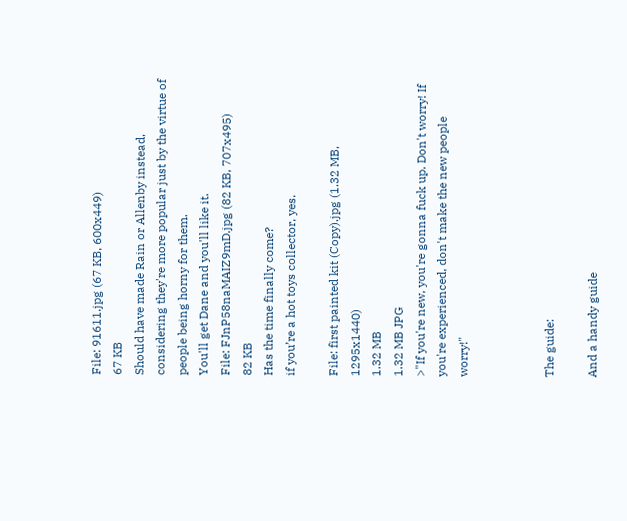File: 91611.jpg (67 KB, 600x449)
67 KB
Should have made Rain or Allenby instead, considering they're more popular just by the virtue of people being horny for them.
You'll get Dane and you'll like it.
File: FJnP58naMAIZ9mD.jpg (82 KB, 707x495)
82 KB
Has the time finally come?
if you’re a hot toys collector, yes.

File: first painted kit (Copy).jpg (1.32 MB, 1295x1440)
1.32 MB
1.32 MB JPG
>"If you're new, you're gonna fuck up. Don't worry! If you're experienced, don't make the new people worry!"



The guide:

And a handy guide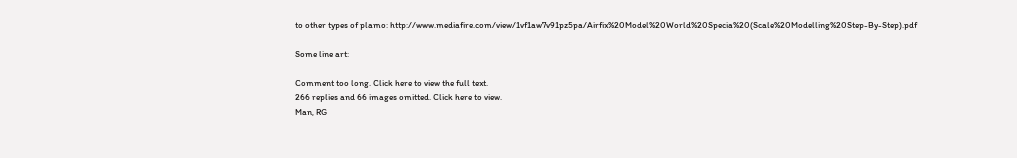to other types of plamo: http://www.mediafire.com/view/1vf1aw7v91pz5pa/Airfix%20Model%20World%20Specia%20(Scale%20Modelling%20Step-By-Step).pdf

Some line art:

Comment too long. Click here to view the full text.
266 replies and 66 images omitted. Click here to view.
Man, RG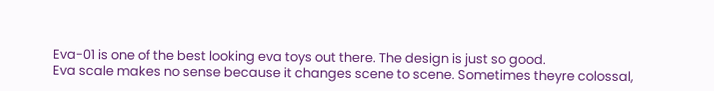Eva-01 is one of the best looking eva toys out there. The design is just so good.
Eva scale makes no sense because it changes scene to scene. Sometimes theyre colossal,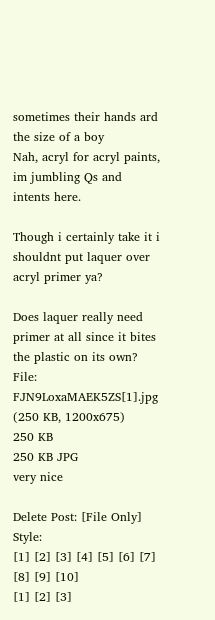sometimes their hands ard the size of a boy
Nah, acryl for acryl paints, im jumbling Qs and intents here.

Though i certainly take it i shouldnt put laquer over acryl primer ya?

Does laquer really need primer at all since it bites the plastic on its own?
File: FJN9LoxaMAEK5ZS[1].jpg (250 KB, 1200x675)
250 KB
250 KB JPG
very nice

Delete Post: [File Only] Style:
[1] [2] [3] [4] [5] [6] [7] [8] [9] [10]
[1] [2] [3]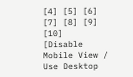[4] [5] [6] [7] [8] [9] [10]
[Disable Mobile View / Use Desktop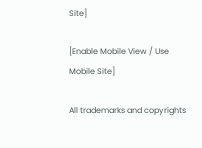Site]

[Enable Mobile View / Use Mobile Site]

All trademarks and copyrights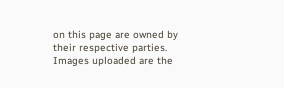on this page are owned by their respective parties. Images uploaded are the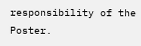responsibility of the Poster.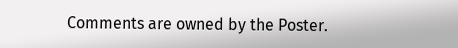Comments are owned by the Poster.